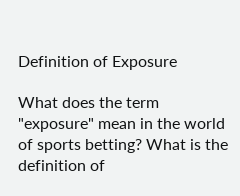Definition of Exposure

What does the term "exposure" mean in the world of sports betting? What is the definition of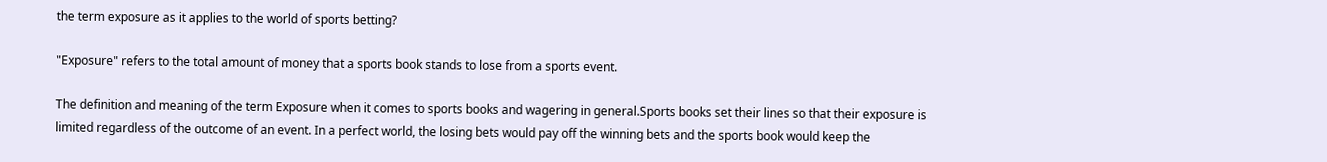the term exposure as it applies to the world of sports betting?

"Exposure" refers to the total amount of money that a sports book stands to lose from a sports event.

The definition and meaning of the term Exposure when it comes to sports books and wagering in general.Sports books set their lines so that their exposure is limited regardless of the outcome of an event. In a perfect world, the losing bets would pay off the winning bets and the sports book would keep the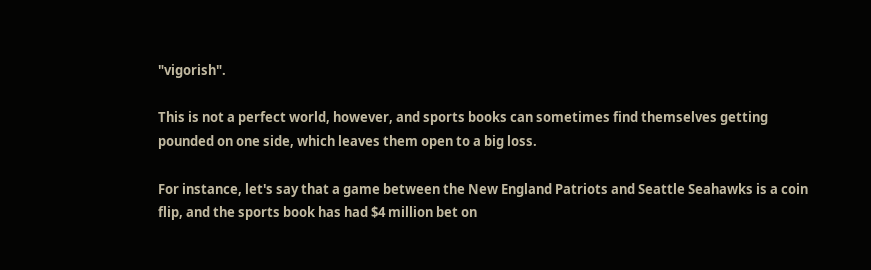"vigorish".

This is not a perfect world, however, and sports books can sometimes find themselves getting pounded on one side, which leaves them open to a big loss.

For instance, let's say that a game between the New England Patriots and Seattle Seahawks is a coin flip, and the sports book has had $4 million bet on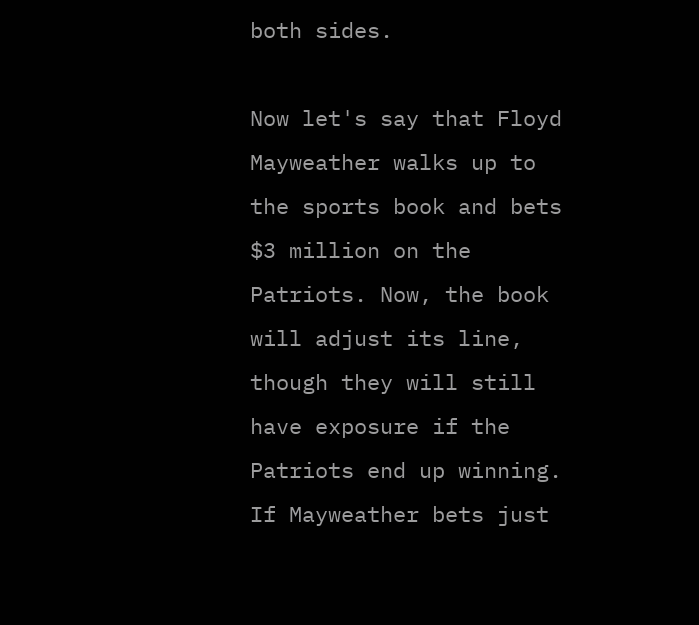both sides.

Now let's say that Floyd Mayweather walks up to the sports book and bets $3 million on the Patriots. Now, the book will adjust its line, though they will still have exposure if the Patriots end up winning. If Mayweather bets just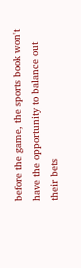before the game, the sports book won't have the opportunity to balance out their bets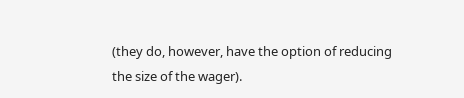(they do, however, have the option of reducing the size of the wager).